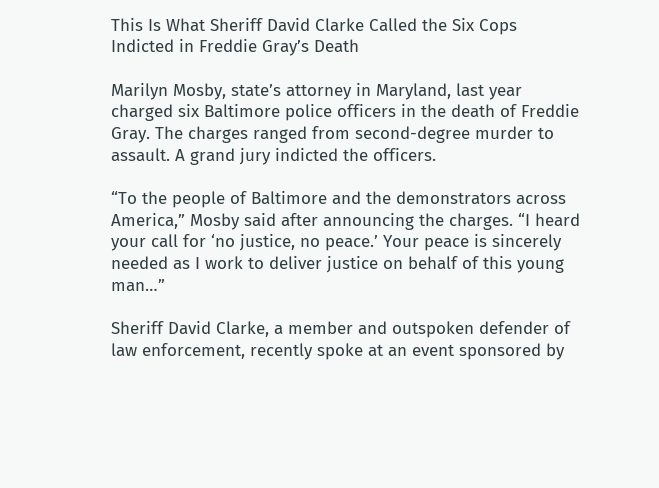This Is What Sheriff David Clarke Called the Six Cops Indicted in Freddie Gray’s Death

Marilyn Mosby, state’s attorney in Maryland, last year charged six Baltimore police officers in the death of Freddie Gray. The charges ranged from second-degree murder to assault. A grand jury indicted the officers.

“To the people of Baltimore and the demonstrators across America,” Mosby said after announcing the charges. “I heard your call for ‘no justice, no peace.’ Your peace is sincerely needed as I work to deliver justice on behalf of this young man…”

Sheriff David Clarke, a member and outspoken defender of law enforcement, recently spoke at an event sponsored by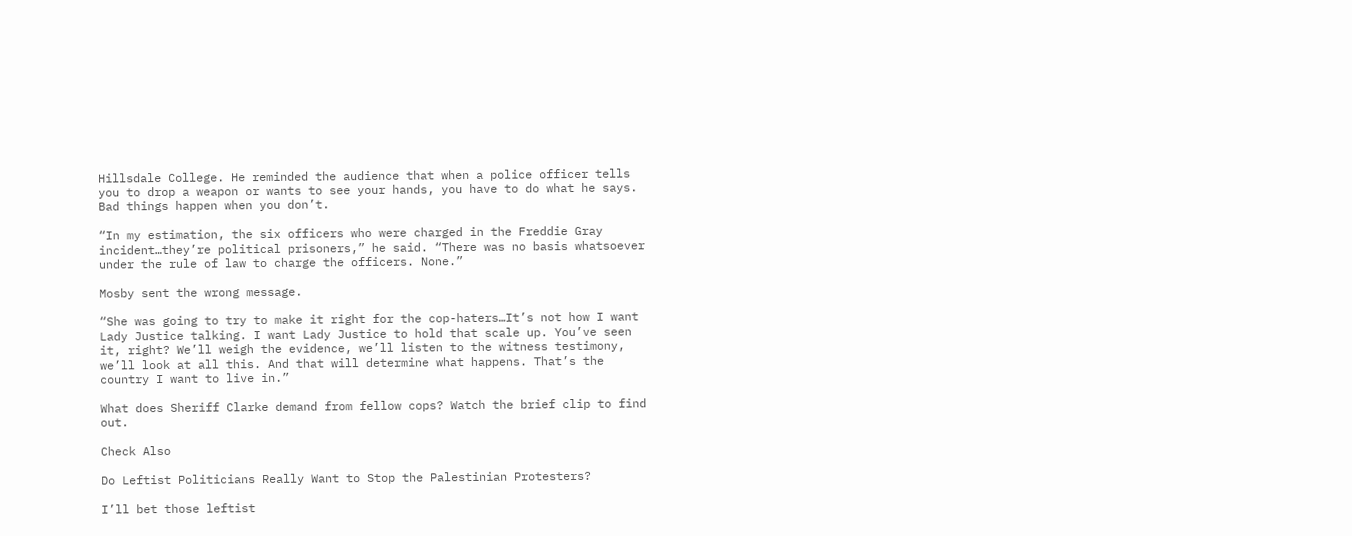Hillsdale College. He reminded the audience that when a police officer tells you to drop a weapon or wants to see your hands, you have to do what he says. Bad things happen when you don’t.

“In my estimation, the six officers who were charged in the Freddie Gray incident…they’re political prisoners,” he said. “There was no basis whatsoever under the rule of law to charge the officers. None.”

Mosby sent the wrong message.

“She was going to try to make it right for the cop-haters…It’s not how I want Lady Justice talking. I want Lady Justice to hold that scale up. You’ve seen it, right? We’ll weigh the evidence, we’ll listen to the witness testimony, we’ll look at all this. And that will determine what happens. That’s the country I want to live in.”

What does Sheriff Clarke demand from fellow cops? Watch the brief clip to find out.

Check Also

Do Leftist Politicians Really Want to Stop the Palestinian Protesters?

I’ll bet those leftist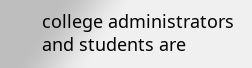college administrators and students are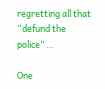regretting all that “defund the police” …

One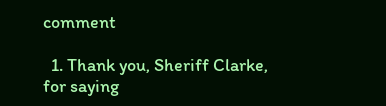comment

  1. Thank you, Sheriff Clarke, for saying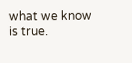what we know is true.